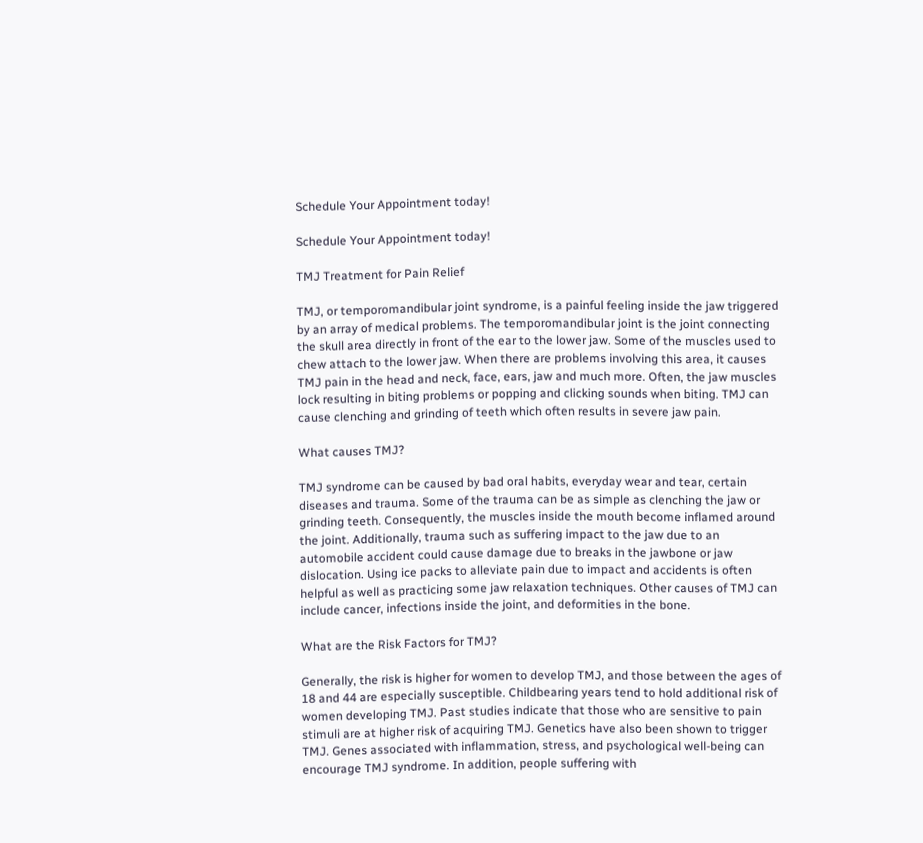Schedule Your Appointment today!

Schedule Your Appointment today!

TMJ Treatment for Pain Relief

TMJ, or temporomandibular joint syndrome, is a painful feeling inside the jaw triggered by an array of medical problems. The temporomandibular joint is the joint connecting the skull area directly in front of the ear to the lower jaw. Some of the muscles used to chew attach to the lower jaw. When there are problems involving this area, it causes TMJ pain in the head and neck, face, ears, jaw and much more. Often, the jaw muscles lock resulting in biting problems or popping and clicking sounds when biting. TMJ can cause clenching and grinding of teeth which often results in severe jaw pain.

What causes TMJ?

TMJ syndrome can be caused by bad oral habits, everyday wear and tear, certain diseases and trauma. Some of the trauma can be as simple as clenching the jaw or grinding teeth. Consequently, the muscles inside the mouth become inflamed around the joint. Additionally, trauma such as suffering impact to the jaw due to an automobile accident could cause damage due to breaks in the jawbone or jaw dislocation. Using ice packs to alleviate pain due to impact and accidents is often helpful as well as practicing some jaw relaxation techniques. Other causes of TMJ can include cancer, infections inside the joint, and deformities in the bone.

What are the Risk Factors for TMJ?

Generally, the risk is higher for women to develop TMJ, and those between the ages of 18 and 44 are especially susceptible. Childbearing years tend to hold additional risk of women developing TMJ. Past studies indicate that those who are sensitive to pain stimuli are at higher risk of acquiring TMJ. Genetics have also been shown to trigger TMJ. Genes associated with inflammation, stress, and psychological well-being can encourage TMJ syndrome. In addition, people suffering with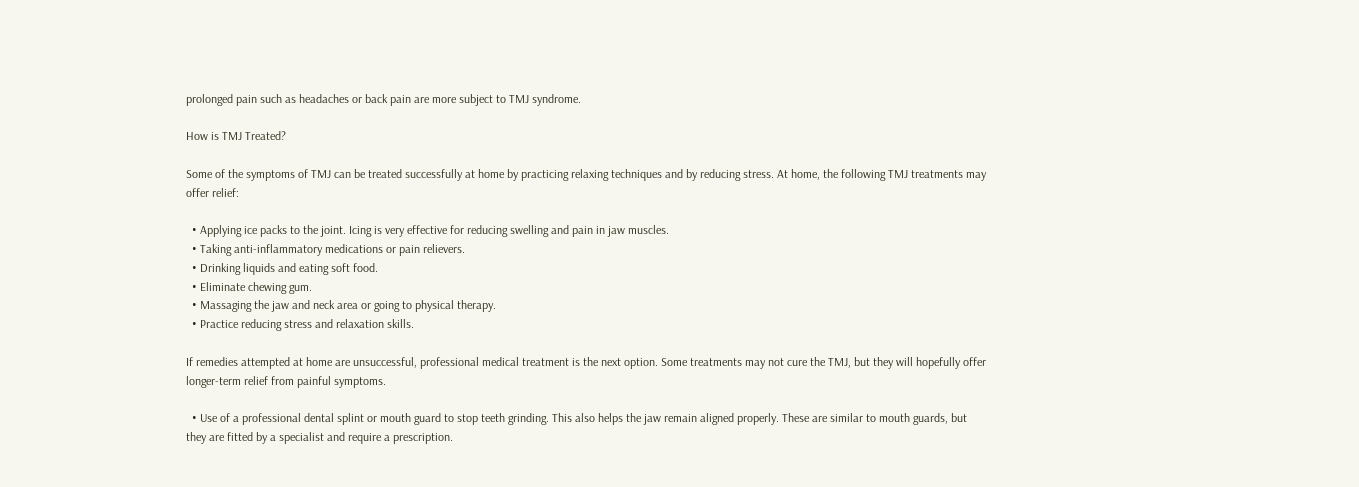prolonged pain such as headaches or back pain are more subject to TMJ syndrome.

How is TMJ Treated?

Some of the symptoms of TMJ can be treated successfully at home by practicing relaxing techniques and by reducing stress. At home, the following TMJ treatments may offer relief:

  • Applying ice packs to the joint. Icing is very effective for reducing swelling and pain in jaw muscles.
  • Taking anti-inflammatory medications or pain relievers.
  • Drinking liquids and eating soft food.
  • Eliminate chewing gum.
  • Massaging the jaw and neck area or going to physical therapy.
  • Practice reducing stress and relaxation skills.

If remedies attempted at home are unsuccessful, professional medical treatment is the next option. Some treatments may not cure the TMJ, but they will hopefully offer longer-term relief from painful symptoms.

  • Use of a professional dental splint or mouth guard to stop teeth grinding. This also helps the jaw remain aligned properly. These are similar to mouth guards, but they are fitted by a specialist and require a prescription.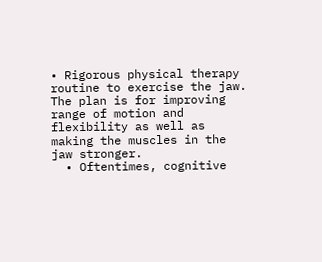• Rigorous physical therapy routine to exercise the jaw. The plan is for improving range of motion and flexibility as well as making the muscles in the jaw stronger.
  • Oftentimes, cognitive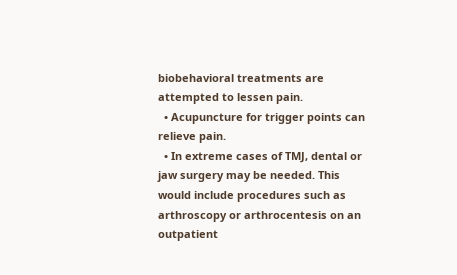biobehavioral treatments are attempted to lessen pain.
  • Acupuncture for trigger points can relieve pain.
  • In extreme cases of TMJ, dental or jaw surgery may be needed. This would include procedures such as arthroscopy or arthrocentesis on an outpatient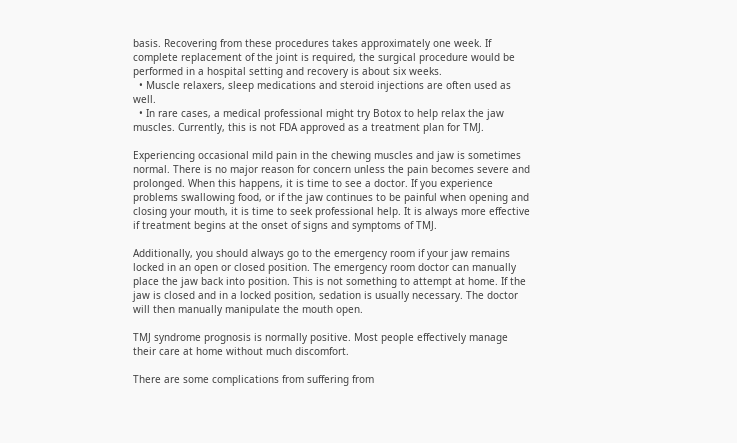basis. Recovering from these procedures takes approximately one week. If complete replacement of the joint is required, the surgical procedure would be performed in a hospital setting and recovery is about six weeks.
  • Muscle relaxers, sleep medications and steroid injections are often used as well.
  • In rare cases, a medical professional might try Botox to help relax the jaw muscles. Currently, this is not FDA approved as a treatment plan for TMJ.

Experiencing occasional mild pain in the chewing muscles and jaw is sometimes normal. There is no major reason for concern unless the pain becomes severe and prolonged. When this happens, it is time to see a doctor. If you experience problems swallowing food, or if the jaw continues to be painful when opening and closing your mouth, it is time to seek professional help. It is always more effective if treatment begins at the onset of signs and symptoms of TMJ.

Additionally, you should always go to the emergency room if your jaw remains locked in an open or closed position. The emergency room doctor can manually place the jaw back into position. This is not something to attempt at home. If the jaw is closed and in a locked position, sedation is usually necessary. The doctor will then manually manipulate the mouth open.

TMJ syndrome prognosis is normally positive. Most people effectively manage their care at home without much discomfort.

There are some complications from suffering from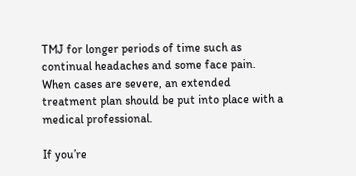TMJ for longer periods of time such as continual headaches and some face pain. When cases are severe, an extended treatment plan should be put into place with a medical professional.

If you’re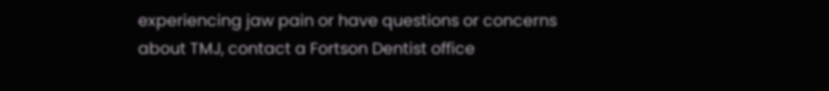experiencing jaw pain or have questions or concerns about TMJ, contact a Fortson Dentist office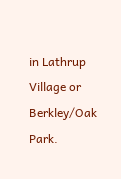in Lathrup Village or Berkley/Oak Park.